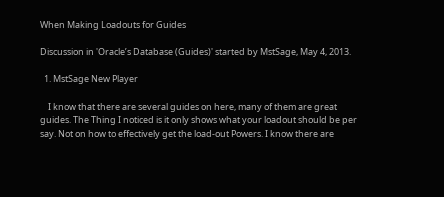When Making Loadouts for Guides

Discussion in 'Oracle’s Database (Guides)' started by MstSage, May 4, 2013.

  1. MstSage New Player

    I know that there are several guides on here, many of them are great guides. The Thing I noticed is it only shows what your loadout should be per say. Not on how to effectively get the load-out Powers. I know there are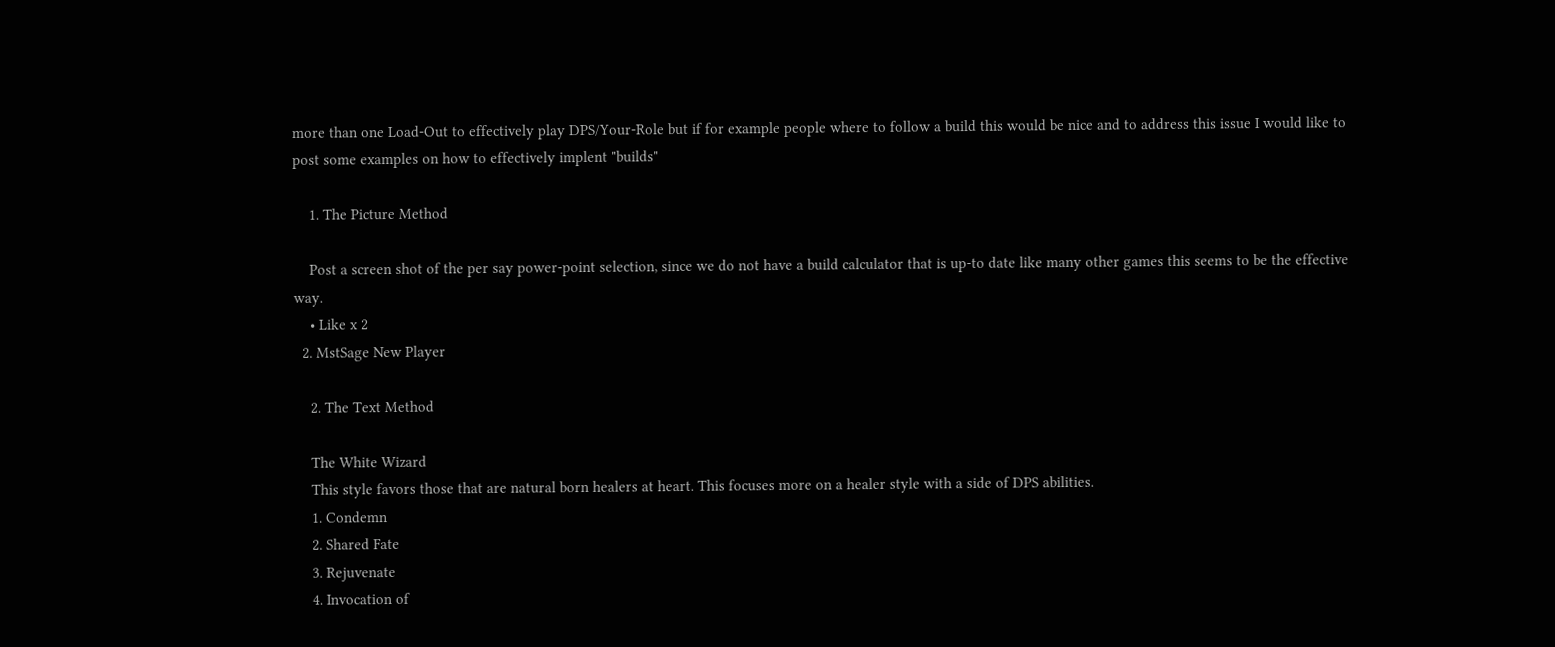more than one Load-Out to effectively play DPS/Your-Role but if for example people where to follow a build this would be nice and to address this issue I would like to post some examples on how to effectively implent "builds"

    1. The Picture Method

    Post a screen shot of the per say power-point selection, since we do not have a build calculator that is up-to date like many other games this seems to be the effective way.
    • Like x 2
  2. MstSage New Player

    2. The Text Method

    The White Wizard
    This style favors those that are natural born healers at heart. This focuses more on a healer style with a side of DPS abilities.
    1. Condemn
    2. Shared Fate
    3. Rejuvenate
    4. Invocation of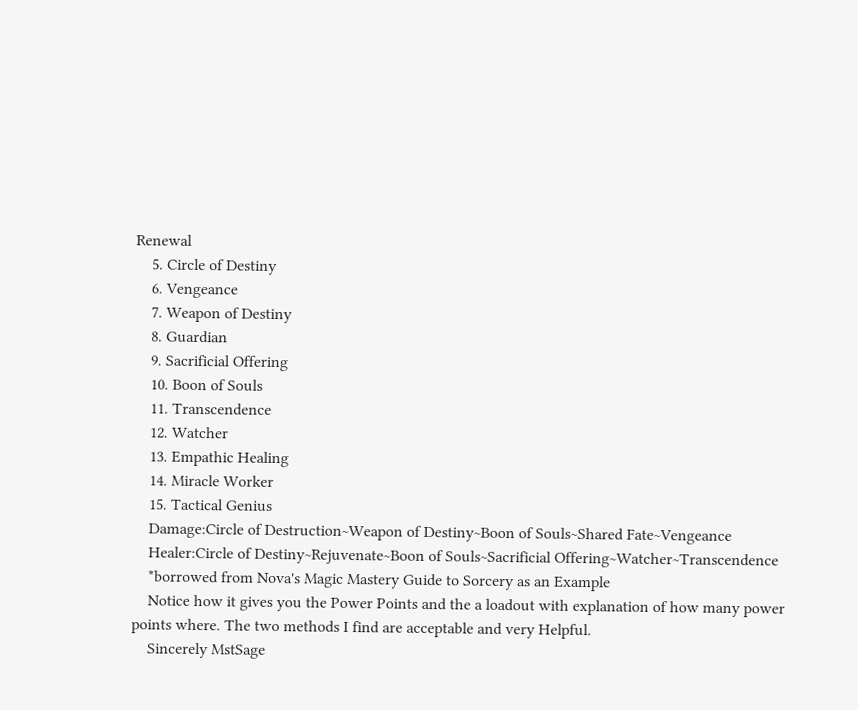Renewal
    5. Circle of Destiny
    6. Vengeance
    7. Weapon of Destiny
    8. Guardian
    9. Sacrificial Offering
    10. Boon of Souls
    11. Transcendence
    12. Watcher
    13. Empathic Healing
    14. Miracle Worker
    15. Tactical Genius
    Damage:Circle of Destruction~Weapon of Destiny~Boon of Souls~Shared Fate~Vengeance
    Healer:Circle of Destiny~Rejuvenate~Boon of Souls~Sacrificial Offering~Watcher~Transcendence
    *borrowed from Nova's Magic Mastery Guide to Sorcery as an Example
    Notice how it gives you the Power Points and the a loadout with explanation of how many power points where. The two methods I find are acceptable and very Helpful.
    Sincerely MstSage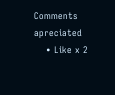Comments apreciated
    • Like x 2